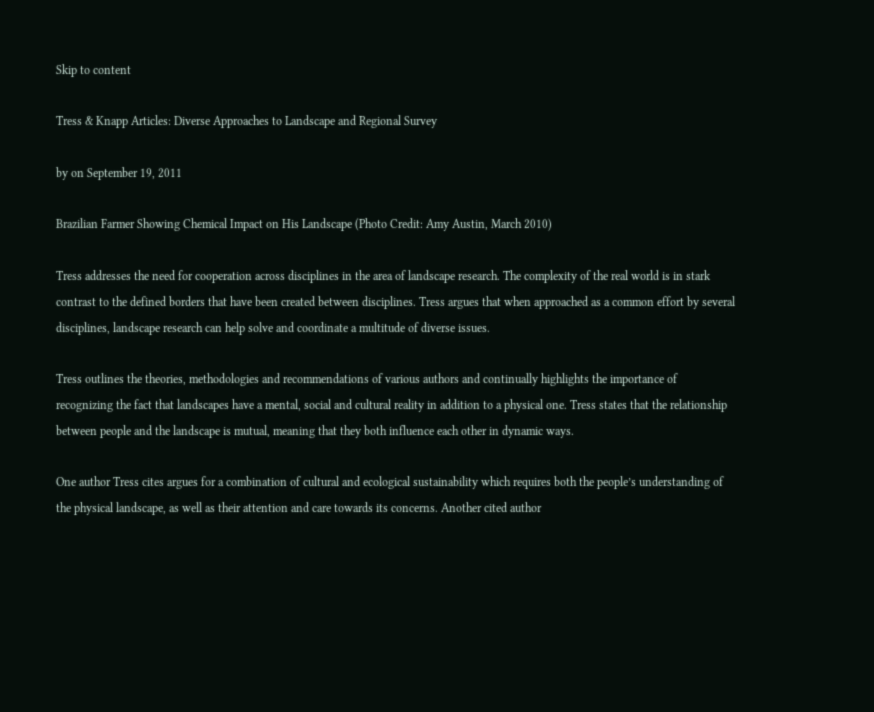Skip to content

Tress & Knapp Articles: Diverse Approaches to Landscape and Regional Survey

by on September 19, 2011

Brazilian Farmer Showing Chemical Impact on His Landscape (Photo Credit: Amy Austin, March 2010)

Tress addresses the need for cooperation across disciplines in the area of landscape research. The complexity of the real world is in stark contrast to the defined borders that have been created between disciplines. Tress argues that when approached as a common effort by several disciplines, landscape research can help solve and coordinate a multitude of diverse issues.

Tress outlines the theories, methodologies and recommendations of various authors and continually highlights the importance of recognizing the fact that landscapes have a mental, social and cultural reality in addition to a physical one. Tress states that the relationship between people and the landscape is mutual, meaning that they both influence each other in dynamic ways.

One author Tress cites argues for a combination of cultural and ecological sustainability which requires both the people’s understanding of the physical landscape, as well as their attention and care towards its concerns. Another cited author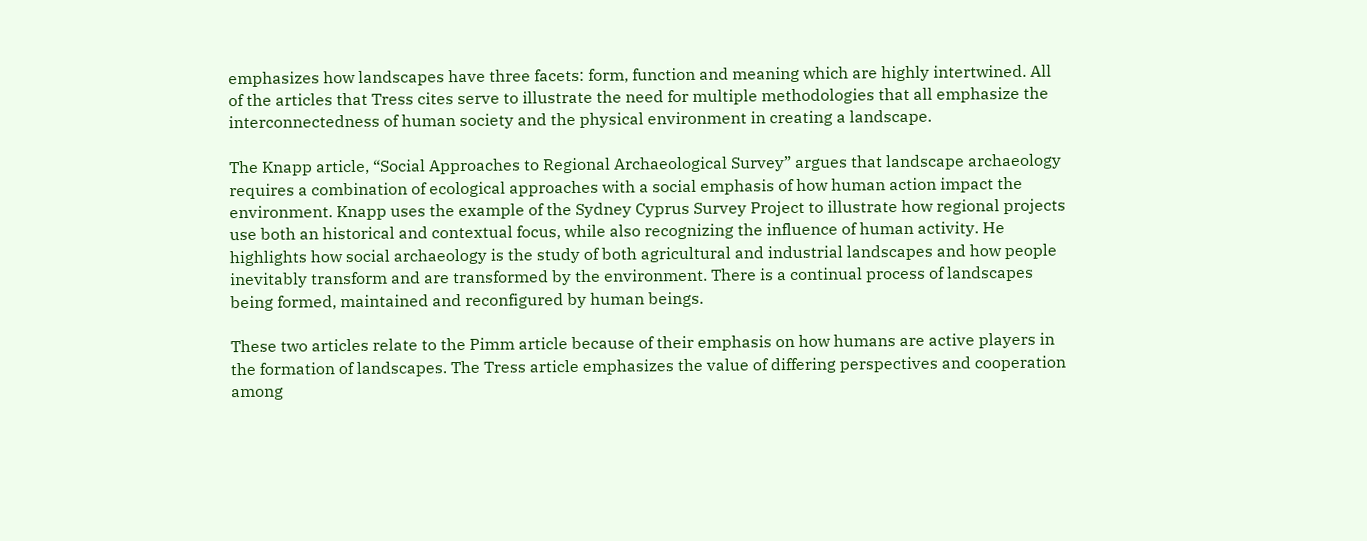emphasizes how landscapes have three facets: form, function and meaning which are highly intertwined. All of the articles that Tress cites serve to illustrate the need for multiple methodologies that all emphasize the interconnectedness of human society and the physical environment in creating a landscape.

The Knapp article, “Social Approaches to Regional Archaeological Survey” argues that landscape archaeology requires a combination of ecological approaches with a social emphasis of how human action impact the environment. Knapp uses the example of the Sydney Cyprus Survey Project to illustrate how regional projects use both an historical and contextual focus, while also recognizing the influence of human activity. He highlights how social archaeology is the study of both agricultural and industrial landscapes and how people inevitably transform and are transformed by the environment. There is a continual process of landscapes being formed, maintained and reconfigured by human beings.

These two articles relate to the Pimm article because of their emphasis on how humans are active players in the formation of landscapes. The Tress article emphasizes the value of differing perspectives and cooperation among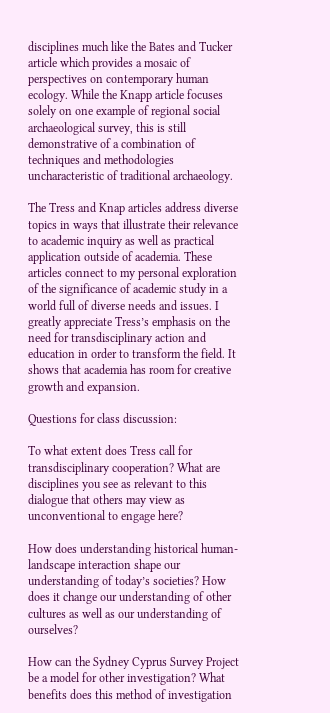disciplines much like the Bates and Tucker article which provides a mosaic of perspectives on contemporary human ecology. While the Knapp article focuses solely on one example of regional social archaeological survey, this is still demonstrative of a combination of techniques and methodologies uncharacteristic of traditional archaeology.

The Tress and Knap articles address diverse topics in ways that illustrate their relevance to academic inquiry as well as practical application outside of academia. These articles connect to my personal exploration of the significance of academic study in a world full of diverse needs and issues. I greatly appreciate Tress’s emphasis on the need for transdisciplinary action and education in order to transform the field. It shows that academia has room for creative growth and expansion.

Questions for class discussion:

To what extent does Tress call for transdisciplinary cooperation? What are disciplines you see as relevant to this dialogue that others may view as unconventional to engage here?

How does understanding historical human-landscape interaction shape our understanding of today’s societies? How does it change our understanding of other cultures as well as our understanding of ourselves?

How can the Sydney Cyprus Survey Project be a model for other investigation? What benefits does this method of investigation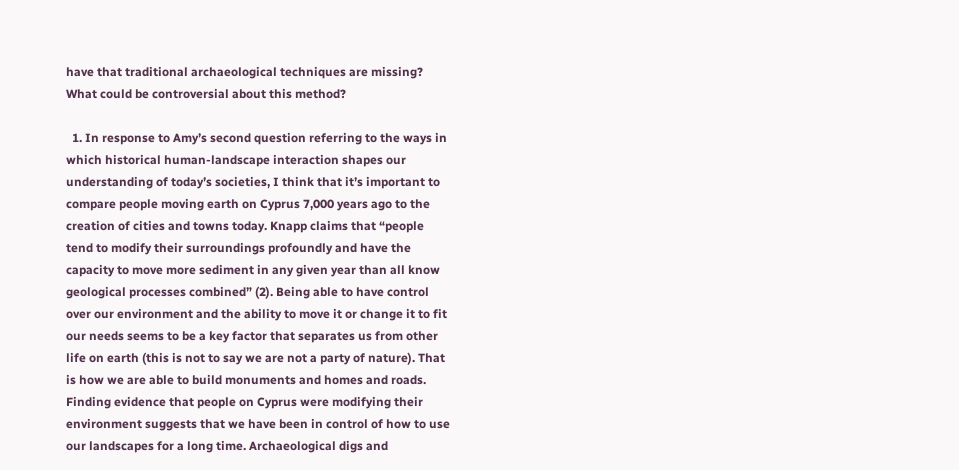have that traditional archaeological techniques are missing? What could be controversial about this method?

  1. In response to Amy’s second question referring to the ways in which historical human-landscape interaction shapes our understanding of today’s societies, I think that it’s important to compare people moving earth on Cyprus 7,000 years ago to the creation of cities and towns today. Knapp claims that “people tend to modify their surroundings profoundly and have the capacity to move more sediment in any given year than all know geological processes combined” (2). Being able to have control over our environment and the ability to move it or change it to fit our needs seems to be a key factor that separates us from other life on earth (this is not to say we are not a party of nature). That is how we are able to build monuments and homes and roads. Finding evidence that people on Cyprus were modifying their environment suggests that we have been in control of how to use our landscapes for a long time. Archaeological digs and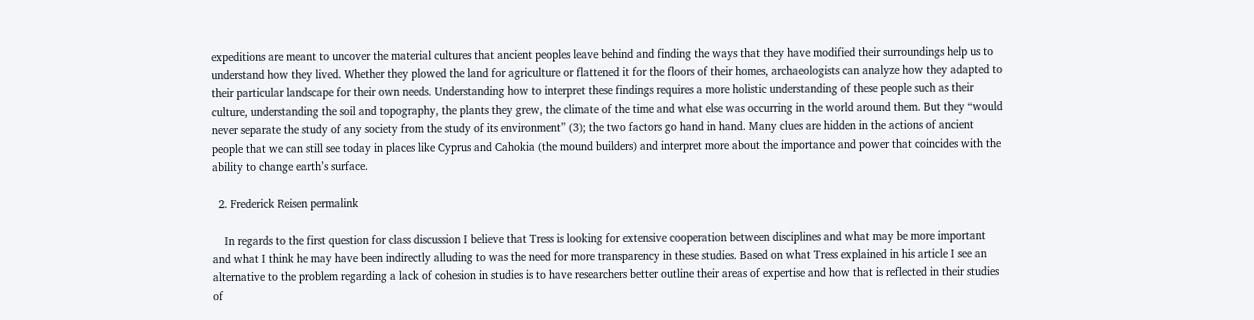expeditions are meant to uncover the material cultures that ancient peoples leave behind and finding the ways that they have modified their surroundings help us to understand how they lived. Whether they plowed the land for agriculture or flattened it for the floors of their homes, archaeologists can analyze how they adapted to their particular landscape for their own needs. Understanding how to interpret these findings requires a more holistic understanding of these people such as their culture, understanding the soil and topography, the plants they grew, the climate of the time and what else was occurring in the world around them. But they “would never separate the study of any society from the study of its environment” (3); the two factors go hand in hand. Many clues are hidden in the actions of ancient people that we can still see today in places like Cyprus and Cahokia (the mound builders) and interpret more about the importance and power that coincides with the ability to change earth’s surface.

  2. Frederick Reisen permalink

    In regards to the first question for class discussion I believe that Tress is looking for extensive cooperation between disciplines and what may be more important and what I think he may have been indirectly alluding to was the need for more transparency in these studies. Based on what Tress explained in his article I see an alternative to the problem regarding a lack of cohesion in studies is to have researchers better outline their areas of expertise and how that is reflected in their studies of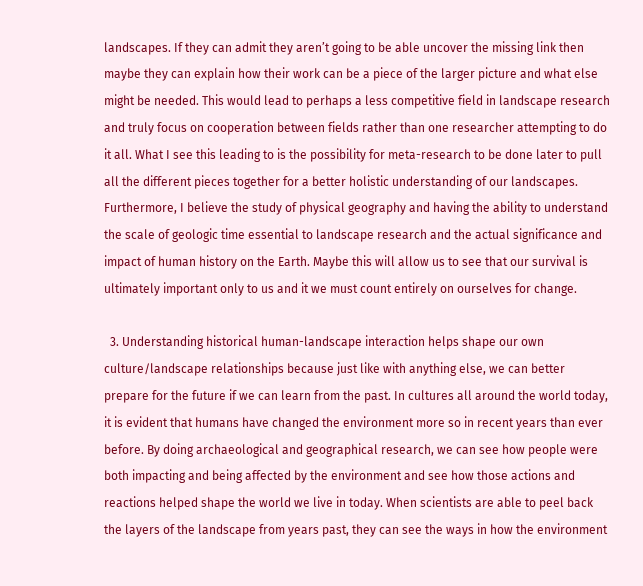landscapes. If they can admit they aren’t going to be able uncover the missing link then maybe they can explain how their work can be a piece of the larger picture and what else might be needed. This would lead to perhaps a less competitive field in landscape research and truly focus on cooperation between fields rather than one researcher attempting to do it all. What I see this leading to is the possibility for meta-research to be done later to pull all the different pieces together for a better holistic understanding of our landscapes. Furthermore, I believe the study of physical geography and having the ability to understand the scale of geologic time essential to landscape research and the actual significance and impact of human history on the Earth. Maybe this will allow us to see that our survival is ultimately important only to us and it we must count entirely on ourselves for change.

  3. Understanding historical human-landscape interaction helps shape our own culture/landscape relationships because just like with anything else, we can better prepare for the future if we can learn from the past. In cultures all around the world today, it is evident that humans have changed the environment more so in recent years than ever before. By doing archaeological and geographical research, we can see how people were both impacting and being affected by the environment and see how those actions and reactions helped shape the world we live in today. When scientists are able to peel back the layers of the landscape from years past, they can see the ways in how the environment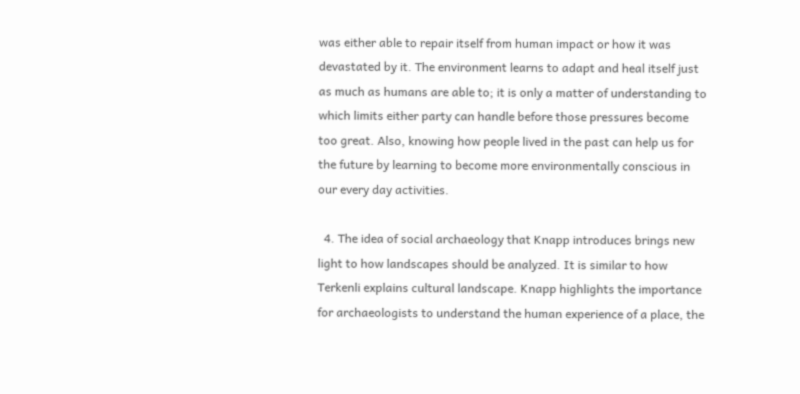was either able to repair itself from human impact or how it was devastated by it. The environment learns to adapt and heal itself just as much as humans are able to; it is only a matter of understanding to which limits either party can handle before those pressures become too great. Also, knowing how people lived in the past can help us for the future by learning to become more environmentally conscious in our every day activities.

  4. The idea of social archaeology that Knapp introduces brings new light to how landscapes should be analyzed. It is similar to how Terkenli explains cultural landscape. Knapp highlights the importance for archaeologists to understand the human experience of a place, the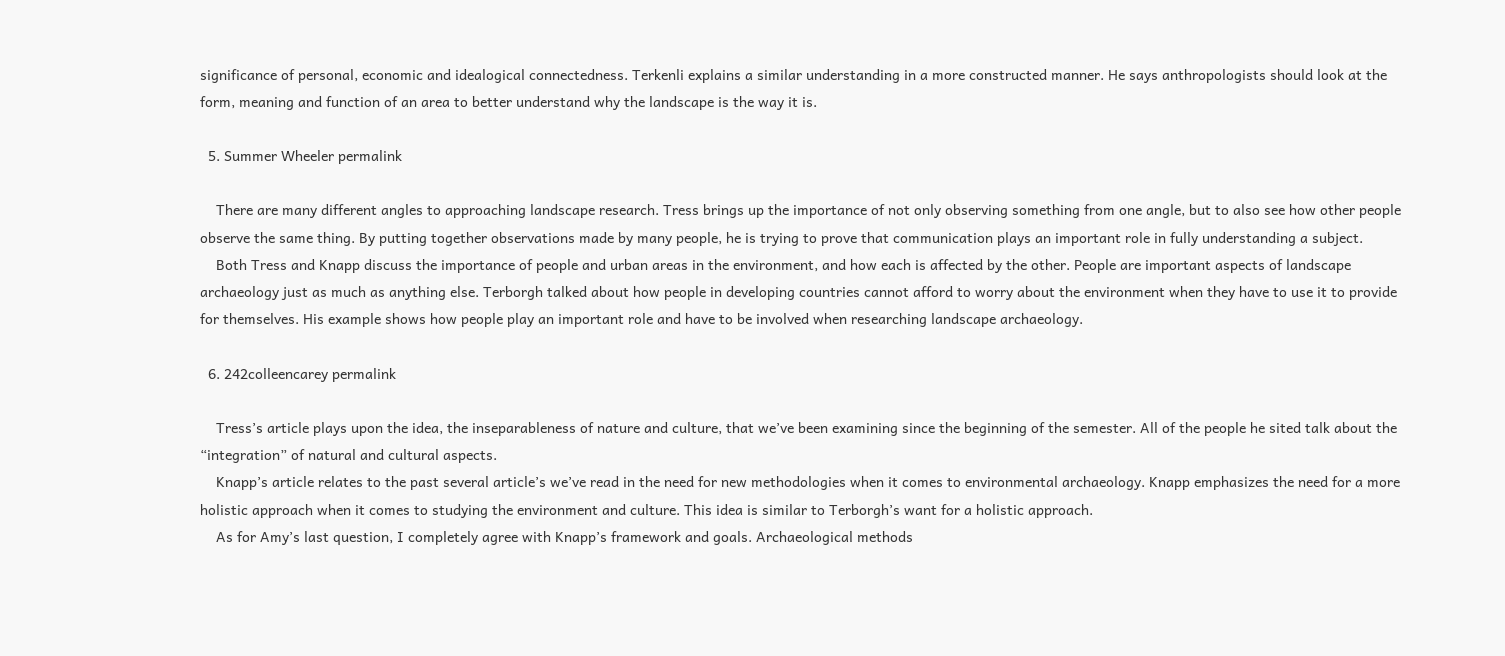significance of personal, economic and idealogical connectedness. Terkenli explains a similar understanding in a more constructed manner. He says anthropologists should look at the form, meaning and function of an area to better understand why the landscape is the way it is.

  5. Summer Wheeler permalink

    There are many different angles to approaching landscape research. Tress brings up the importance of not only observing something from one angle, but to also see how other people observe the same thing. By putting together observations made by many people, he is trying to prove that communication plays an important role in fully understanding a subject.
    Both Tress and Knapp discuss the importance of people and urban areas in the environment, and how each is affected by the other. People are important aspects of landscape archaeology just as much as anything else. Terborgh talked about how people in developing countries cannot afford to worry about the environment when they have to use it to provide for themselves. His example shows how people play an important role and have to be involved when researching landscape archaeology.

  6. 242colleencarey permalink

    Tress’s article plays upon the idea, the inseparableness of nature and culture, that we’ve been examining since the beginning of the semester. All of the people he sited talk about the “integration” of natural and cultural aspects.
    Knapp’s article relates to the past several article’s we’ve read in the need for new methodologies when it comes to environmental archaeology. Knapp emphasizes the need for a more holistic approach when it comes to studying the environment and culture. This idea is similar to Terborgh’s want for a holistic approach.
    As for Amy’s last question, I completely agree with Knapp’s framework and goals. Archaeological methods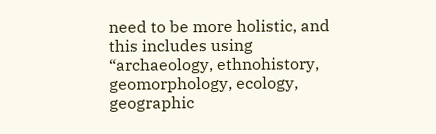need to be more holistic, and this includes using “archaeology, ethnohistory, geomorphology, ecology, geographic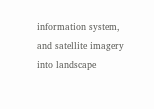information system, and satellite imagery into landscape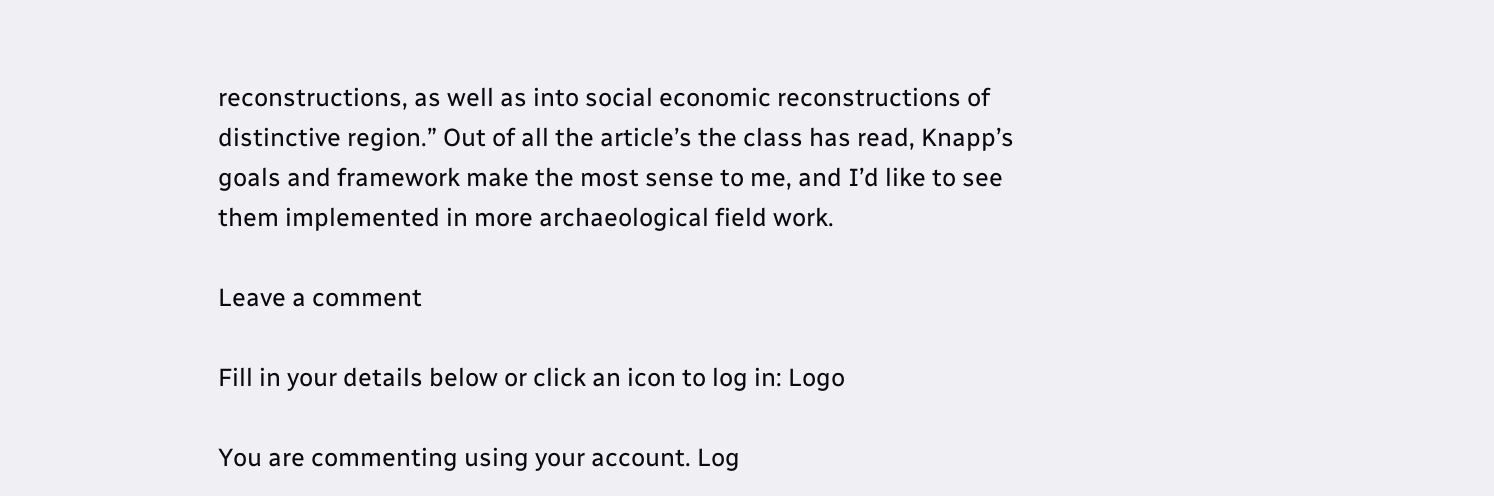reconstructions, as well as into social economic reconstructions of distinctive region.” Out of all the article’s the class has read, Knapp’s goals and framework make the most sense to me, and I’d like to see them implemented in more archaeological field work.

Leave a comment

Fill in your details below or click an icon to log in: Logo

You are commenting using your account. Log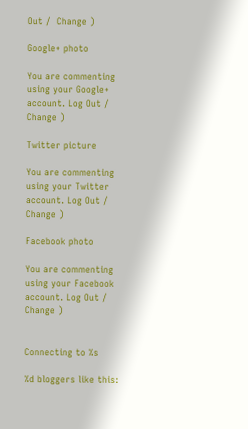Out /  Change )

Google+ photo

You are commenting using your Google+ account. Log Out /  Change )

Twitter picture

You are commenting using your Twitter account. Log Out /  Change )

Facebook photo

You are commenting using your Facebook account. Log Out /  Change )


Connecting to %s

%d bloggers like this: